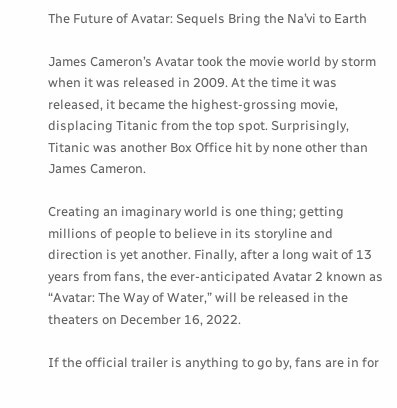The Future of Avatar: Sequels Bring the Na’vi to Earth

James Cameron’s Avatar took the movie world by storm when it was released in 2009. At the time it was released, it became the highest-grossing movie, displacing Titanic from the top spot. Surprisingly, Titanic was another Box Office hit by none other than James Cameron.

Creating an imaginary world is one thing; getting millions of people to believe in its storyline and direction is yet another. Finally, after a long wait of 13 years from fans, the ever-anticipated Avatar 2 known as “Avatar: The Way of Water,” will be released in the theaters on December 16, 2022.

If the official trailer is anything to go by, fans are in for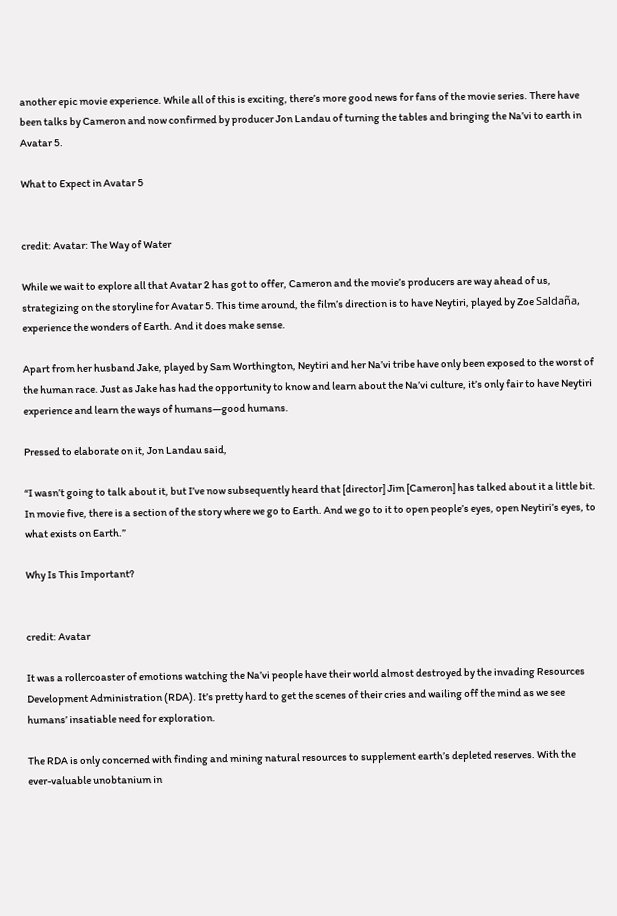another epic movie experience. While all of this is exciting, there’s more good news for fans of the movie series. There have been talks by Cameron and now confirmed by producer Jon Landau of turning the tables and bringing the Na’vi to earth in Avatar 5.

What to Expect in Avatar 5


credit: Avatar: The Way of Water

While we wait to explore all that Avatar 2 has got to offer, Cameron and the movie’s producers are way ahead of us, strategizing on the storyline for Avatar 5. This time around, the film’s direction is to have Neytiri, played by Zoe Saldaña, experience the wonders of Earth. And it does make sense.

Apart from her husband Jake, played by Sam Worthington, Neytiri and her Na’vi tribe have only been exposed to the worst of the human race. Just as Jake has had the opportunity to know and learn about the Na’vi culture, it’s only fair to have Neytiri experience and learn the ways of humans—good humans.

Pressed to elaborate on it, Jon Landau said,

“I wasn’t going to talk about it, but I’ve now subsequently heard that [director] Jim [Cameron] has talked about it a little bit. In movie five, there is a section of the story where we go to Earth. And we go to it to open people’s eyes, open Neytiri’s eyes, to what exists on Earth.”

Why Is This Important?


credit: Avatar

It was a rollercoaster of emotions watching the Na’vi people have their world almost destroyed by the invading Resources Development Administration (RDA). It’s pretty hard to get the scenes of their cries and wailing off the mind as we see humans’ insatiable need for exploration.

The RDA is only concerned with finding and mining natural resources to supplement earth’s depleted reserves. With the ever-valuable unobtanium in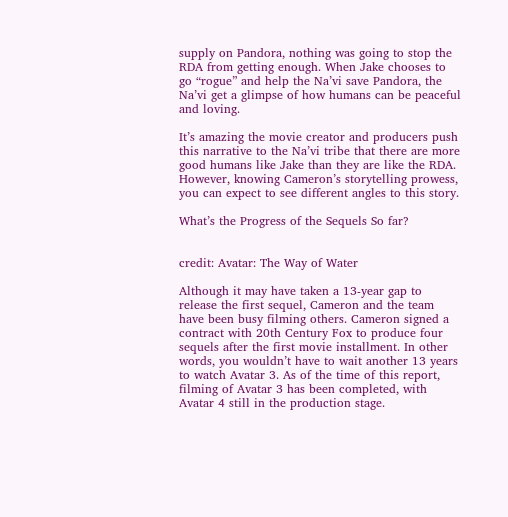supply on Pandora, nothing was going to stop the RDA from getting enough. When Jake chooses to go “rogue” and help the Na’vi save Pandora, the Na’vi get a glimpse of how humans can be peaceful and loving.

It’s amazing the movie creator and producers push this narrative to the Na’vi tribe that there are more good humans like Jake than they are like the RDA. However, knowing Cameron’s storytelling prowess, you can expect to see different angles to this story.

What’s the Progress of the Sequels So far?


credit: Avatar: The Way of Water

Although it may have taken a 13-year gap to release the first sequel, Cameron and the team have been busy filming others. Cameron signed a contract with 20th Century Fox to produce four sequels after the first movie installment. In other words, you wouldn’t have to wait another 13 years to watch Avatar 3. As of the time of this report, filming of Avatar 3 has been completed, with Avatar 4 still in the production stage.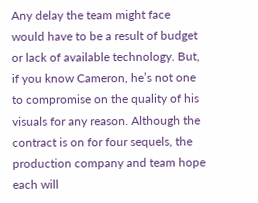Any delay the team might face would have to be a result of budget or lack of available technology. But, if you know Cameron, he’s not one to compromise on the quality of his visuals for any reason. Although the contract is on for four sequels, the production company and team hope each will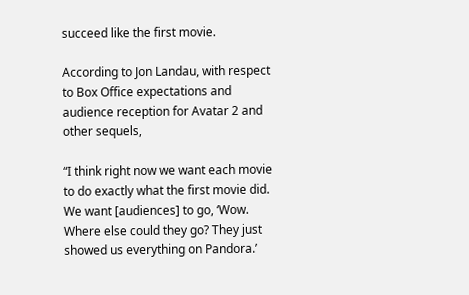succeed like the first movie.

According to Jon Landau, with respect to Box Office expectations and audience reception for Avatar 2 and other sequels,

“I think right now we want each movie to do exactly what the first movie did. We want [audiences] to go, ‘Wow. Where else could they go? They just showed us everything on Pandora.’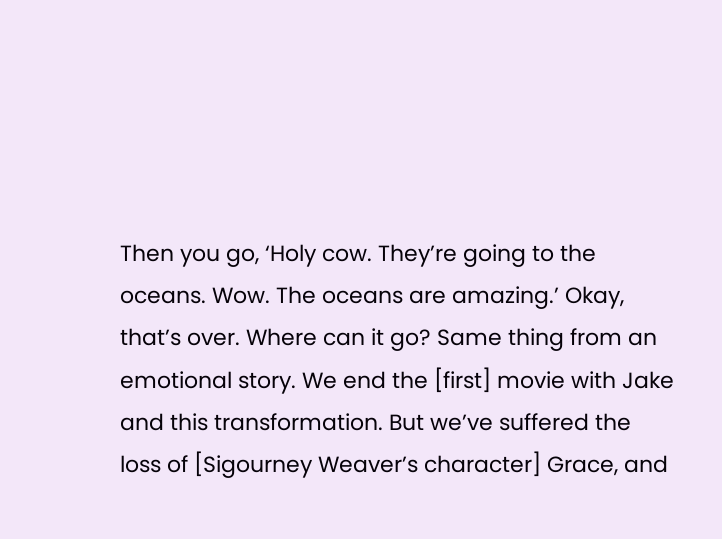Then you go, ‘Holy cow. They’re going to the oceans. Wow. The oceans are amazing.’ Okay, that’s over. Where can it go? Same thing from an emotional story. We end the [first] movie with Jake and this transformation. But we’ve suffered the loss of [Sigourney Weaver’s character] Grace, and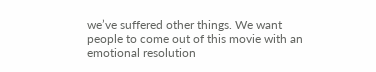we’ve suffered other things. We want people to come out of this movie with an emotional resolution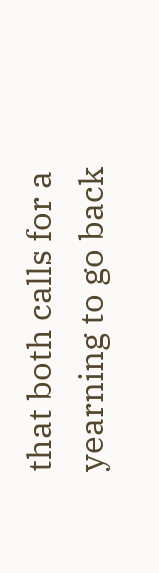that both calls for a yearning to go back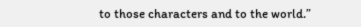to those characters and to the world.”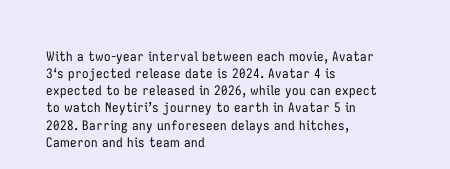With a two-year interval between each movie, Avatar 3‘s projected release date is 2024. Avatar 4 is expected to be released in 2026, while you can expect to watch Neytiri’s journey to earth in Avatar 5 in 2028. Barring any unforeseen delays and hitches, Cameron and his team and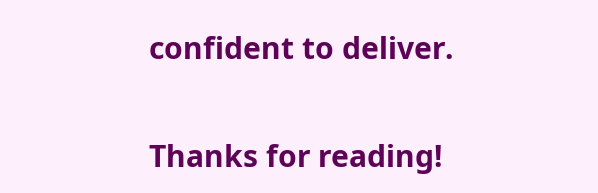confident to deliver.

Thanks for reading!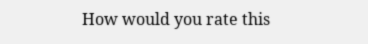How would you rate this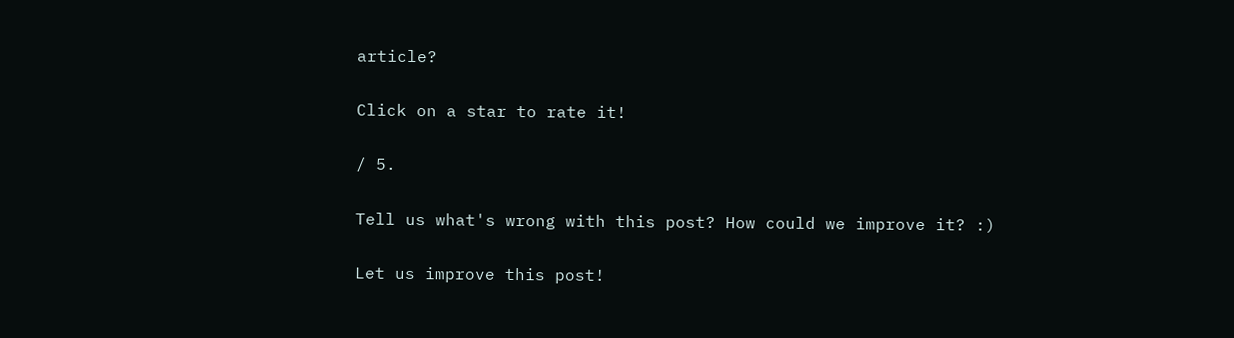article?

Click on a star to rate it!

/ 5.

Tell us what's wrong with this post? How could we improve it? :)

Let us improve this post!